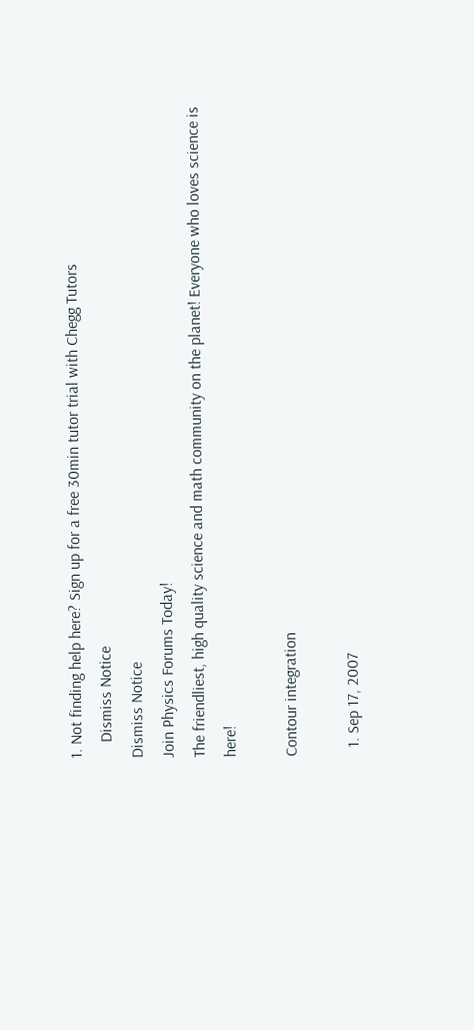1. Not finding help here? Sign up for a free 30min tutor trial with Chegg Tutors
    Dismiss Notice
Dismiss Notice
Join Physics Forums Today!
The friendliest, high quality science and math community on the planet! Everyone who loves science is here!

Contour integration

  1. Sep 17, 2007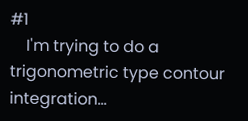#1
    I'm trying to do a trigonometric type contour integration...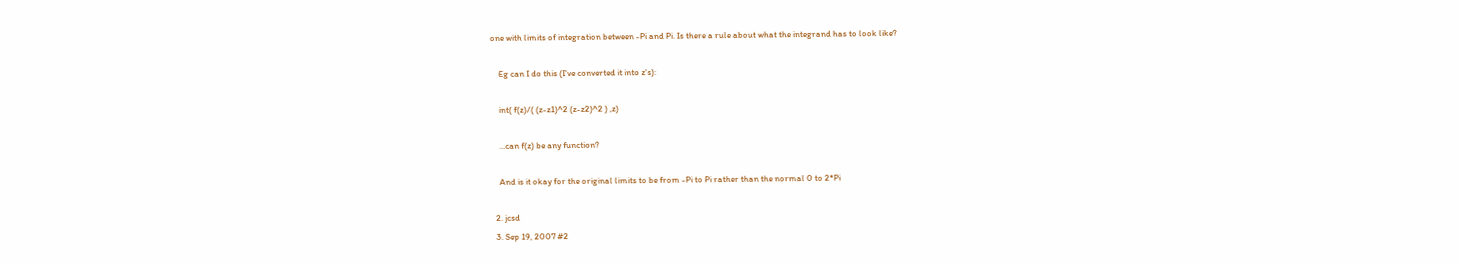one with limits of integration between -Pi and Pi. Is there a rule about what the integrand has to look like?

    Eg can I do this (I've converted it into z's):

    int( f(z)/( (z-z1)^2 (z-z2)^2 ) ,z)

    ...can f(z) be any function?

    And is it okay for the original limits to be from -Pi to Pi rather than the normal 0 to 2*Pi

  2. jcsd
  3. Sep 19, 2007 #2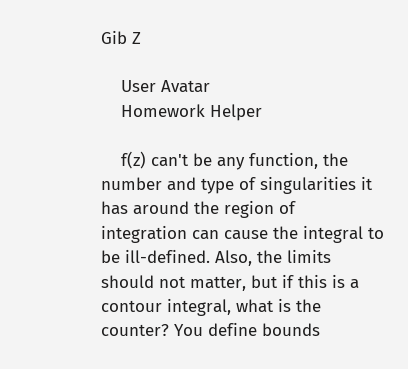Gib Z

    User Avatar
    Homework Helper

    f(z) can't be any function, the number and type of singularities it has around the region of integration can cause the integral to be ill-defined. Also, the limits should not matter, but if this is a contour integral, what is the counter? You define bounds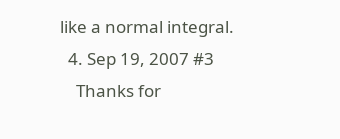like a normal integral.
  4. Sep 19, 2007 #3
    Thanks for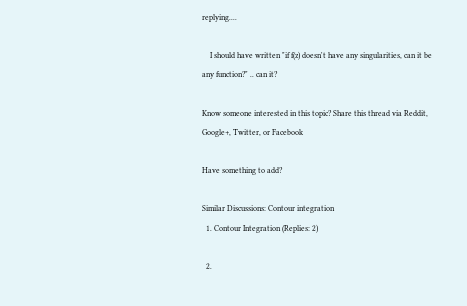replying....

    I should have written "if f(z) doesn't have any singularities, can it be any function?" .. can it?

Know someone interested in this topic? Share this thread via Reddit, Google+, Twitter, or Facebook

Have something to add?

Similar Discussions: Contour integration
  1. Contour Integration (Replies: 2)

  2.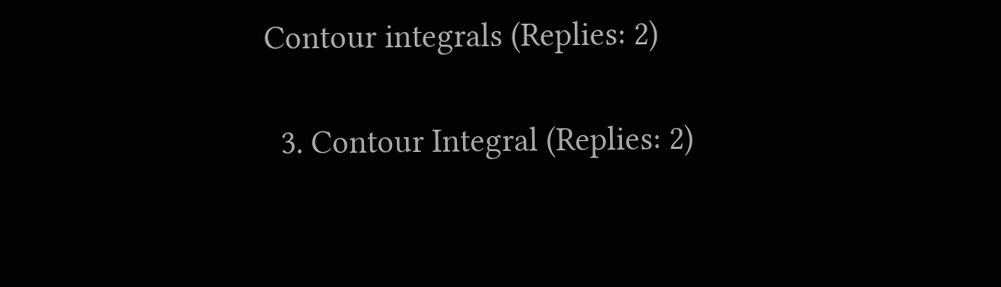Contour integrals (Replies: 2)

  3. Contour Integral (Replies: 2)